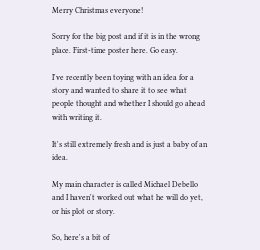Merry Christmas everyone!

Sorry for the big post and if it is in the wrong place. First-time poster here. Go easy.

I've recently been toying with an idea for a story and wanted to share it to see what people thought and whether I should go ahead with writing it.

It's still extremely fresh and is just a baby of an idea.

My main character is called Michael Debello and I haven't worked out what he will do yet, or his plot or story.

So, here's a bit of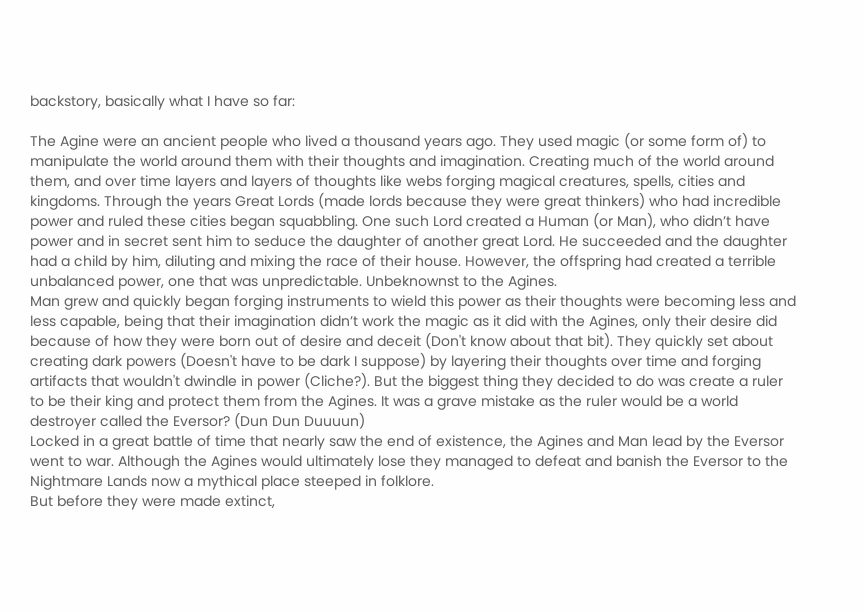backstory, basically what I have so far:

The Agine were an ancient people who lived a thousand years ago. They used magic (or some form of) to manipulate the world around them with their thoughts and imagination. Creating much of the world around them, and over time layers and layers of thoughts like webs forging magical creatures, spells, cities and kingdoms. Through the years Great Lords (made lords because they were great thinkers) who had incredible power and ruled these cities began squabbling. One such Lord created a Human (or Man), who didn’t have power and in secret sent him to seduce the daughter of another great Lord. He succeeded and the daughter had a child by him, diluting and mixing the race of their house. However, the offspring had created a terrible unbalanced power, one that was unpredictable. Unbeknownst to the Agines.
Man grew and quickly began forging instruments to wield this power as their thoughts were becoming less and less capable, being that their imagination didn’t work the magic as it did with the Agines, only their desire did because of how they were born out of desire and deceit (Don't know about that bit). They quickly set about creating dark powers (Doesn't have to be dark I suppose) by layering their thoughts over time and forging artifacts that wouldn't dwindle in power (Cliche?). But the biggest thing they decided to do was create a ruler to be their king and protect them from the Agines. It was a grave mistake as the ruler would be a world destroyer called the Eversor? (Dun Dun Duuuun)
Locked in a great battle of time that nearly saw the end of existence, the Agines and Man lead by the Eversor went to war. Although the Agines would ultimately lose they managed to defeat and banish the Eversor to the Nightmare Lands now a mythical place steeped in folklore.
But before they were made extinct,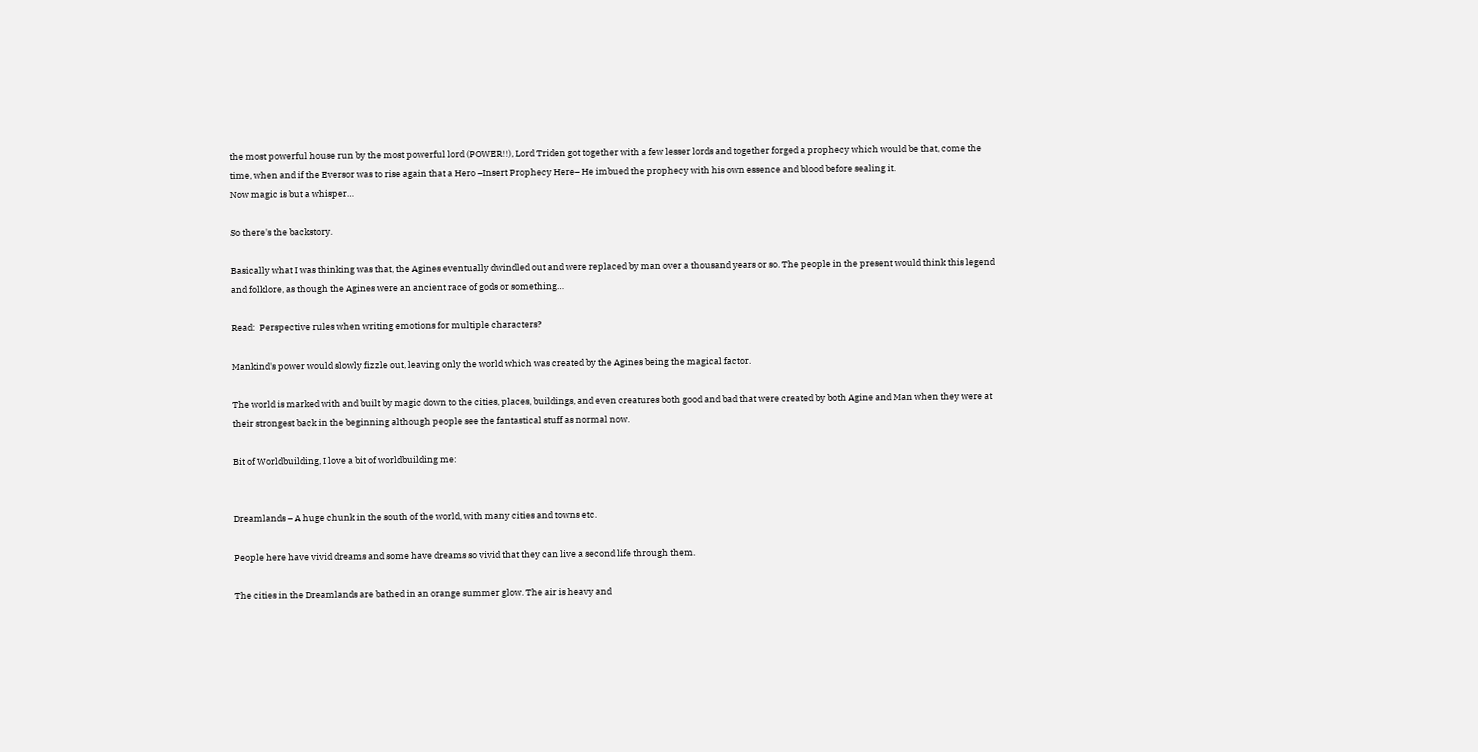the most powerful house run by the most powerful lord (POWER!!), Lord Triden got together with a few lesser lords and together forged a prophecy which would be that, come the time, when and if the Eversor was to rise again that a Hero –Insert Prophecy Here– He imbued the prophecy with his own essence and blood before sealing it.
Now magic is but a whisper…

So there's the backstory.

Basically what I was thinking was that, the Agines eventually dwindled out and were replaced by man over a thousand years or so. The people in the present would think this legend and folklore, as though the Agines were an ancient race of gods or something…

Read:  Perspective rules when writing emotions for multiple characters?

Mankind's power would slowly fizzle out, leaving only the world which was created by the Agines being the magical factor.

The world is marked with and built by magic down to the cities, places, buildings, and even creatures both good and bad that were created by both Agine and Man when they were at their strongest back in the beginning although people see the fantastical stuff as normal now.

Bit of Worldbuilding, I love a bit of worldbuilding me:


Dreamlands – A huge chunk in the south of the world, with many cities and towns etc.

People here have vivid dreams and some have dreams so vivid that they can live a second life through them.

The cities in the Dreamlands are bathed in an orange summer glow. The air is heavy and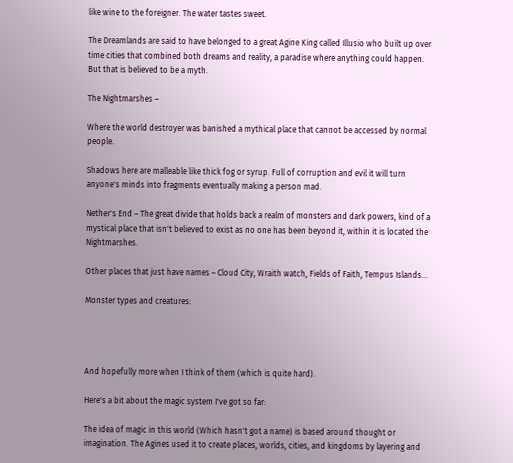like wine to the foreigner. The water tastes sweet.

The Dreamlands are said to have belonged to a great Agine King called Illusio who built up over time cities that combined both dreams and reality, a paradise where anything could happen. But that is believed to be a myth.

The Nightmarshes –

Where the world destroyer was banished a mythical place that cannot be accessed by normal people.

Shadows here are malleable like thick fog or syrup. Full of corruption and evil it will turn anyone's minds into fragments eventually making a person mad.

Nether's End – The great divide that holds back a realm of monsters and dark powers, kind of a mystical place that isn't believed to exist as no one has been beyond it, within it is located the Nightmarshes.

Other places that just have names – Cloud City, Wraith watch, Fields of Faith, Tempus Islands…

Monster types and creatures:




And hopefully more when I think of them (which is quite hard).

Here's a bit about the magic system I've got so far:

The idea of magic in this world (Which hasn't got a name) is based around thought or imagination. The Agines used it to create places, worlds, cities, and kingdoms by layering and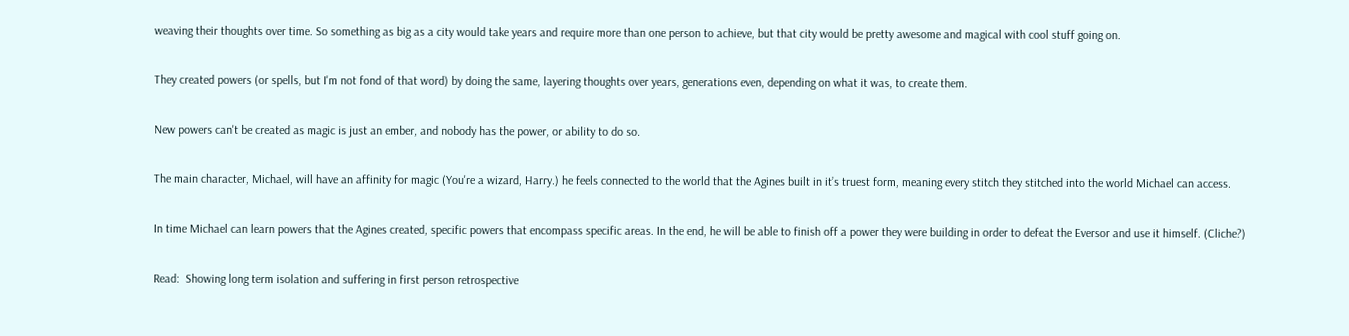weaving their thoughts over time. So something as big as a city would take years and require more than one person to achieve, but that city would be pretty awesome and magical with cool stuff going on.

They created powers (or spells, but I'm not fond of that word) by doing the same, layering thoughts over years, generations even, depending on what it was, to create them.

New powers can't be created as magic is just an ember, and nobody has the power, or ability to do so.

The main character, Michael, will have an affinity for magic (You're a wizard, Harry.) he feels connected to the world that the Agines built in it’s truest form, meaning every stitch they stitched into the world Michael can access.

In time Michael can learn powers that the Agines created, specific powers that encompass specific areas. In the end, he will be able to finish off a power they were building in order to defeat the Eversor and use it himself. (Cliche?)

Read:  Showing long term isolation and suffering in first person retrospective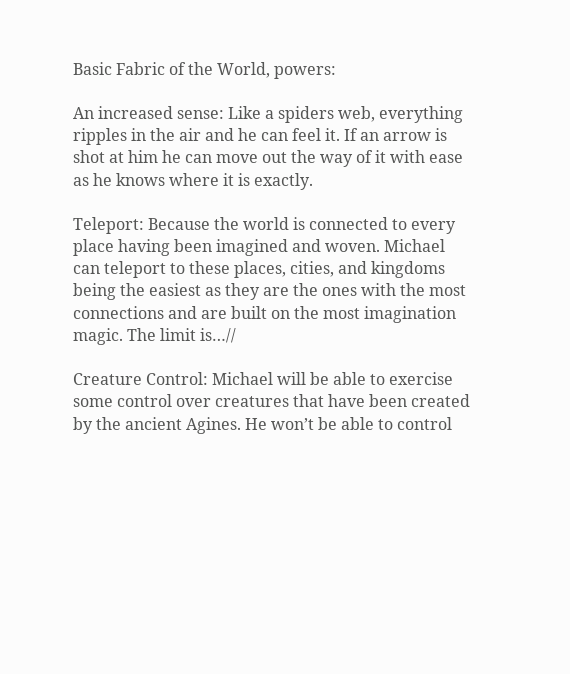Basic Fabric of the World, powers:

An increased sense: Like a spiders web, everything ripples in the air and he can feel it. If an arrow is shot at him he can move out the way of it with ease as he knows where it is exactly.

Teleport: Because the world is connected to every place having been imagined and woven. Michael can teleport to these places, cities, and kingdoms being the easiest as they are the ones with the most connections and are built on the most imagination magic. The limit is…//

Creature Control: Michael will be able to exercise some control over creatures that have been created by the ancient Agines. He won’t be able to control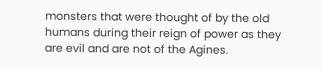monsters that were thought of by the old humans during their reign of power as they are evil and are not of the Agines.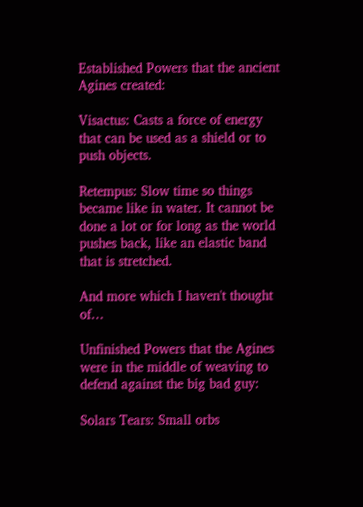Established Powers that the ancient Agines created:

Visactus: Casts a force of energy that can be used as a shield or to push objects.

Retempus: Slow time so things became like in water. It cannot be done a lot or for long as the world pushes back, like an elastic band that is stretched.

And more which I haven't thought of…

Unfinished Powers that the Agines were in the middle of weaving to defend against the big bad guy:

Solars Tears: Small orbs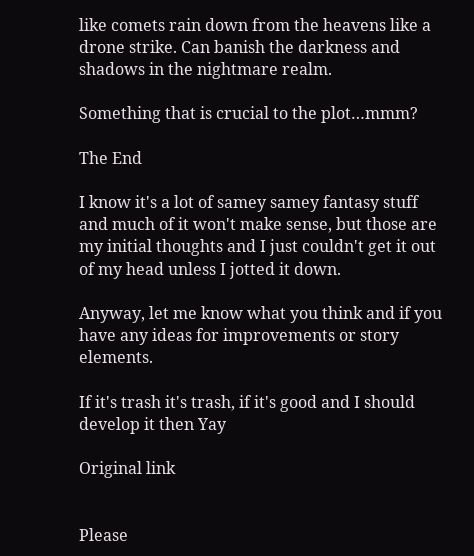like comets rain down from the heavens like a drone strike. Can banish the darkness and shadows in the nightmare realm.

Something that is crucial to the plot…mmm?

The End

I know it's a lot of samey samey fantasy stuff and much of it won't make sense, but those are my initial thoughts and I just couldn't get it out of my head unless I jotted it down.

Anyway, let me know what you think and if you have any ideas for improvements or story elements.

If it's trash it's trash, if it's good and I should develop it then Yay

Original link


Please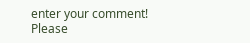enter your comment!
Please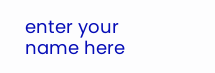enter your name here